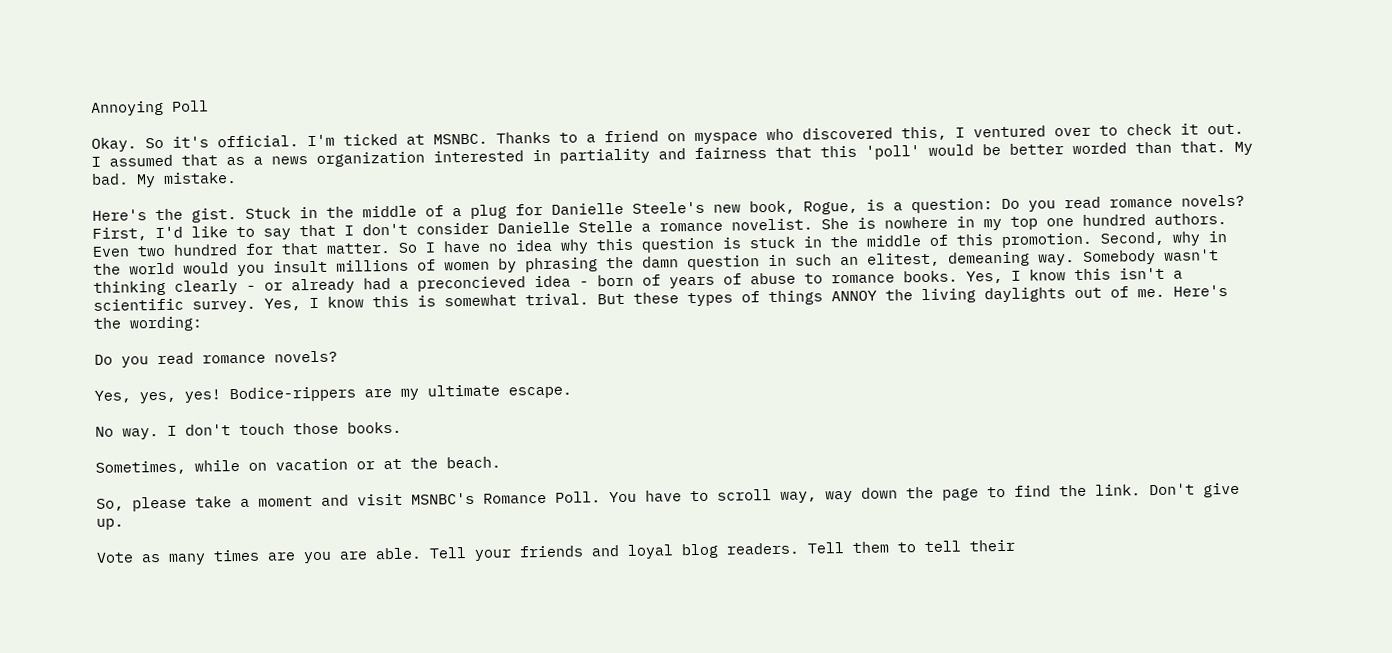Annoying Poll

Okay. So it's official. I'm ticked at MSNBC. Thanks to a friend on myspace who discovered this, I ventured over to check it out. I assumed that as a news organization interested in partiality and fairness that this 'poll' would be better worded than that. My bad. My mistake.

Here's the gist. Stuck in the middle of a plug for Danielle Steele's new book, Rogue, is a question: Do you read romance novels? First, I'd like to say that I don't consider Danielle Stelle a romance novelist. She is nowhere in my top one hundred authors. Even two hundred for that matter. So I have no idea why this question is stuck in the middle of this promotion. Second, why in the world would you insult millions of women by phrasing the damn question in such an elitest, demeaning way. Somebody wasn't thinking clearly - or already had a preconcieved idea - born of years of abuse to romance books. Yes, I know this isn't a scientific survey. Yes, I know this is somewhat trival. But these types of things ANNOY the living daylights out of me. Here's the wording:

Do you read romance novels?

Yes, yes, yes! Bodice-rippers are my ultimate escape.

No way. I don't touch those books.

Sometimes, while on vacation or at the beach.

So, please take a moment and visit MSNBC's Romance Poll. You have to scroll way, way down the page to find the link. Don't give up.

Vote as many times are you are able. Tell your friends and loyal blog readers. Tell them to tell their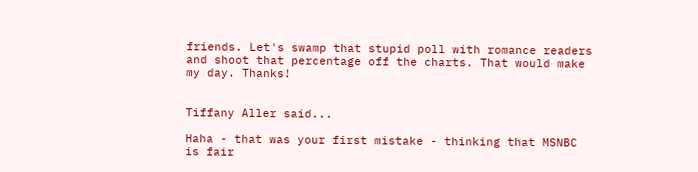friends. Let's swamp that stupid poll with romance readers and shoot that percentage off the charts. That would make my day. Thanks!


Tiffany Aller said...

Haha - that was your first mistake - thinking that MSNBC is fair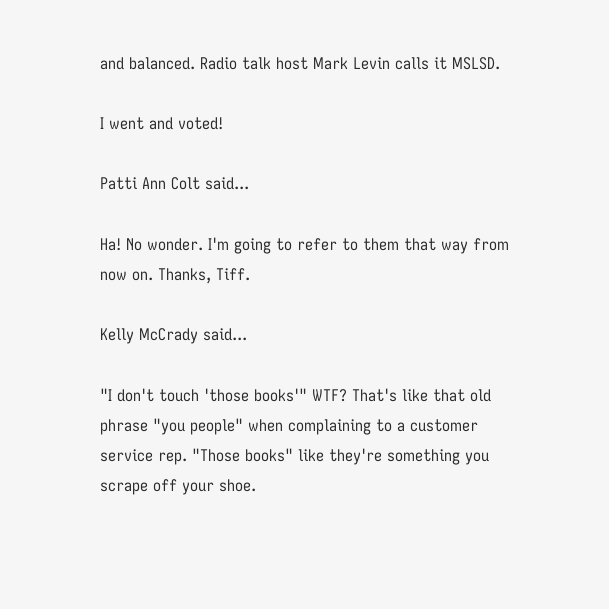and balanced. Radio talk host Mark Levin calls it MSLSD.

I went and voted!

Patti Ann Colt said...

Ha! No wonder. I'm going to refer to them that way from now on. Thanks, Tiff.

Kelly McCrady said...

"I don't touch 'those books'" WTF? That's like that old phrase "you people" when complaining to a customer service rep. "Those books" like they're something you scrape off your shoe.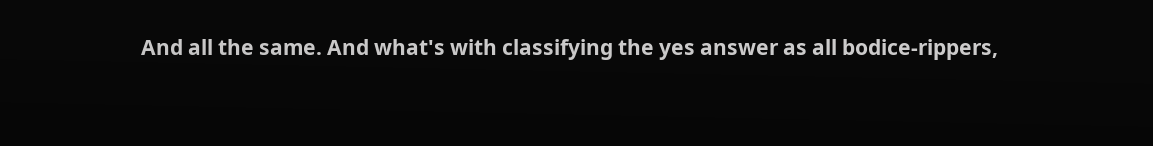And all the same. And what's with classifying the yes answer as all bodice-rippers,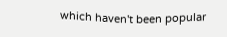which haven't been popular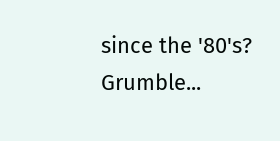since the '80's? Grumble...